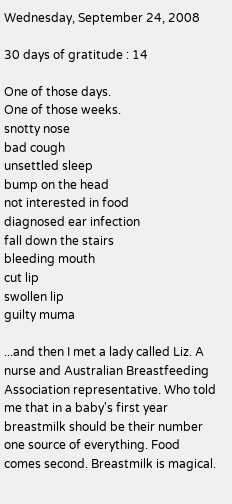Wednesday, September 24, 2008

30 days of gratitude : 14

One of those days.
One of those weeks.
snotty nose
bad cough
unsettled sleep
bump on the head
not interested in food
diagnosed ear infection
fall down the stairs
bleeding mouth
cut lip
swollen lip
guilty muma

...and then I met a lady called Liz. A nurse and Australian Breastfeeding Association representative. Who told me that in a baby's first year breastmilk should be their number one source of everything. Food comes second. Breastmilk is magical.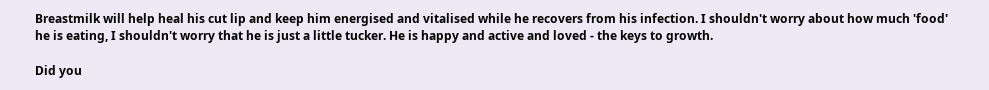Breastmilk will help heal his cut lip and keep him energised and vitalised while he recovers from his infection. I shouldn't worry about how much 'food' he is eating, I shouldn't worry that he is just a little tucker. He is happy and active and loved - the keys to growth.

Did you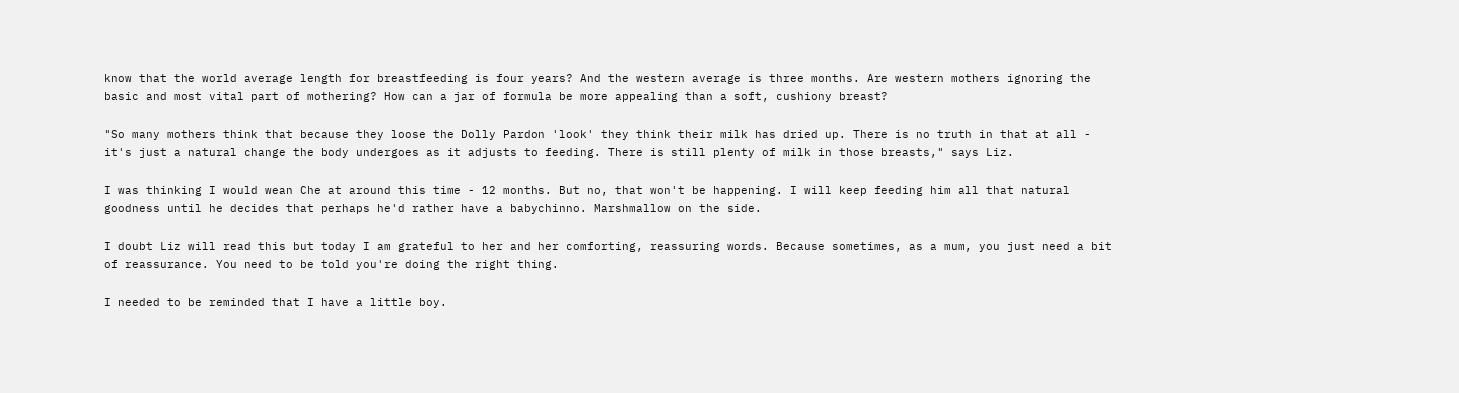know that the world average length for breastfeeding is four years? And the western average is three months. Are western mothers ignoring the basic and most vital part of mothering? How can a jar of formula be more appealing than a soft, cushiony breast?

"So many mothers think that because they loose the Dolly Pardon 'look' they think their milk has dried up. There is no truth in that at all - it's just a natural change the body undergoes as it adjusts to feeding. There is still plenty of milk in those breasts," says Liz.

I was thinking I would wean Che at around this time - 12 months. But no, that won't be happening. I will keep feeding him all that natural goodness until he decides that perhaps he'd rather have a babychinno. Marshmallow on the side.

I doubt Liz will read this but today I am grateful to her and her comforting, reassuring words. Because sometimes, as a mum, you just need a bit of reassurance. You need to be told you're doing the right thing.

I needed to be reminded that I have a little boy.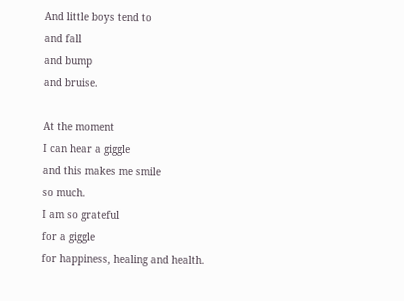And little boys tend to
and fall
and bump
and bruise.

At the moment
I can hear a giggle
and this makes me smile
so much.
I am so grateful
for a giggle
for happiness, healing and health.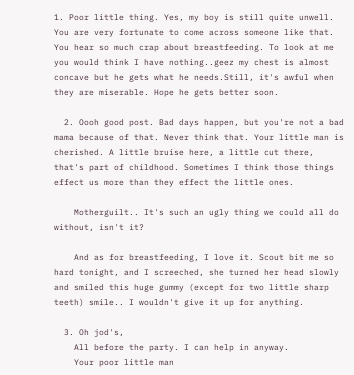1. Poor little thing. Yes, my boy is still quite unwell. You are very fortunate to come across someone like that. You hear so much crap about breastfeeding. To look at me you would think I have nothing..geez my chest is almost concave but he gets what he needs.Still, it's awful when they are miserable. Hope he gets better soon.

  2. Oooh good post. Bad days happen, but you're not a bad mama because of that. Never think that. Your little man is cherished. A little bruise here, a little cut there, that's part of childhood. Sometimes I think those things effect us more than they effect the little ones.

    Motherguilt.. It's such an ugly thing we could all do without, isn't it?

    And as for breastfeeding, I love it. Scout bit me so hard tonight, and I screeched, she turned her head slowly and smiled this huge gummy (except for two little sharp teeth) smile.. I wouldn't give it up for anything.

  3. Oh jod's,
    All before the party. I can help in anyway.
    Your poor little man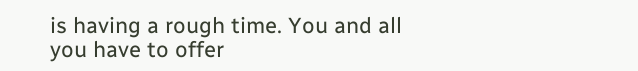is having a rough time. You and all you have to offer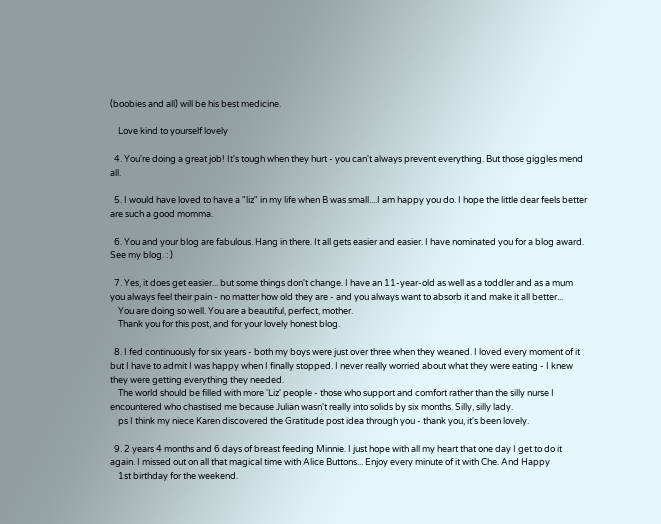(boobies and all) will be his best medicine.

    Love kind to yourself lovely

  4. You're doing a great job! It's tough when they hurt - you can't always prevent everything. But those giggles mend all.

  5. I would have loved to have a "liz" in my life when B was small....I am happy you do. I hope the little dear feels better are such a good momma.

  6. You and your blog are fabulous. Hang in there. It all gets easier and easier. I have nominated you for a blog award. See my blog. : )

  7. Yes, it does get easier... but some things don't change. I have an 11-year-old as well as a toddler and as a mum you always feel their pain - no matter how old they are - and you always want to absorb it and make it all better...
    You are doing so well. You are a beautiful, perfect, mother.
    Thank you for this post, and for your lovely honest blog.

  8. I fed continuously for six years - both my boys were just over three when they weaned. I loved every moment of it but I have to admit I was happy when I finally stopped. I never really worried about what they were eating - I knew they were getting everything they needed.
    The world should be filled with more 'Liz' people - those who support and comfort rather than the silly nurse I encountered who chastised me because Julian wasn't really into solids by six months. Silly, silly lady.
    ps I think my niece Karen discovered the Gratitude post idea through you - thank you, it's been lovely.

  9. 2 years 4 months and 6 days of breast feeding Minnie. I just hope with all my heart that one day I get to do it again. I missed out on all that magical time with Alice Buttons... Enjoy every minute of it with Che. And Happy
    1st birthday for the weekend.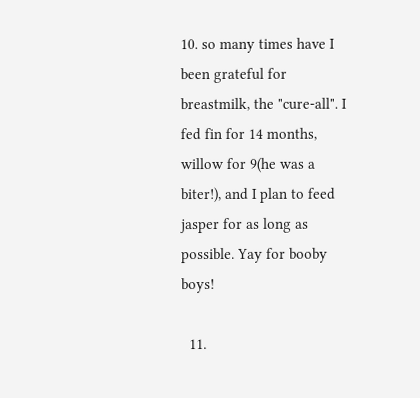10. so many times have I been grateful for breastmilk, the "cure-all". I fed fin for 14 months, willow for 9(he was a biter!), and I plan to feed jasper for as long as possible. Yay for booby boys!

  11.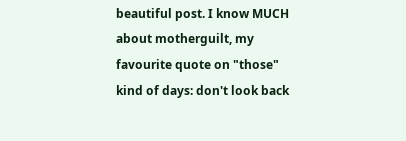beautiful post. I know MUCH about motherguilt, my favourite quote on "those" kind of days: don't look back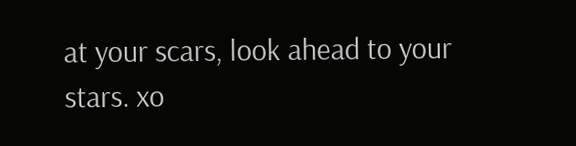at your scars, look ahead to your stars. xo